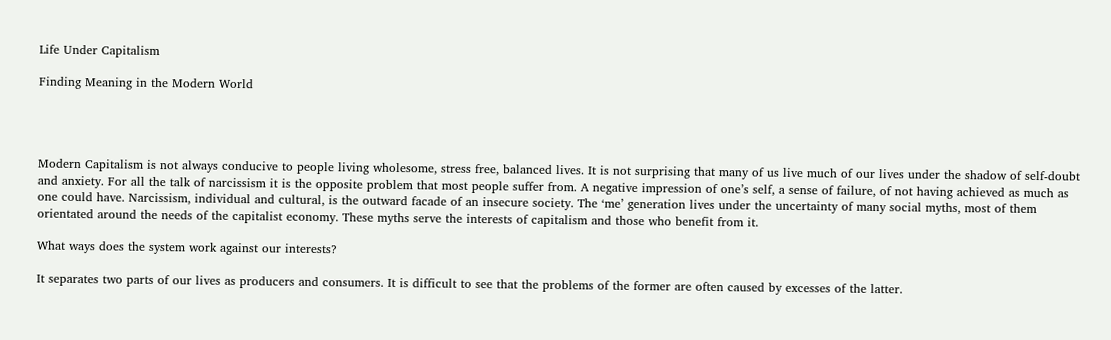Life Under Capitalism

Finding Meaning in the Modern World




Modern Capitalism is not always conducive to people living wholesome, stress free, balanced lives. It is not surprising that many of us live much of our lives under the shadow of self-doubt and anxiety. For all the talk of narcissism it is the opposite problem that most people suffer from. A negative impression of one’s self, a sense of failure, of not having achieved as much as one could have. Narcissism, individual and cultural, is the outward facade of an insecure society. The ‘me’ generation lives under the uncertainty of many social myths, most of them orientated around the needs of the capitalist economy. These myths serve the interests of capitalism and those who benefit from it.

What ways does the system work against our interests?

It separates two parts of our lives as producers and consumers. It is difficult to see that the problems of the former are often caused by excesses of the latter.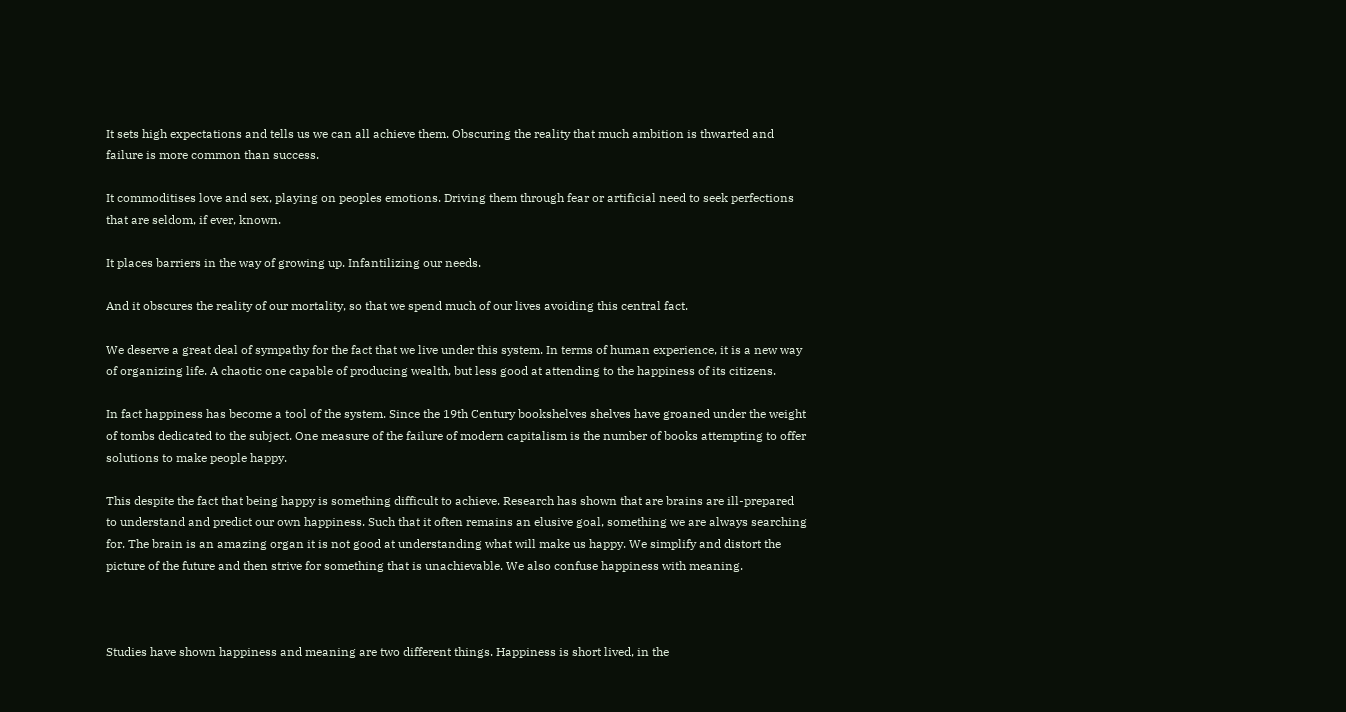It sets high expectations and tells us we can all achieve them. Obscuring the reality that much ambition is thwarted and failure is more common than success.

It commoditises love and sex, playing on peoples emotions. Driving them through fear or artificial need to seek perfections that are seldom, if ever, known.

It places barriers in the way of growing up. Infantilizing our needs.

And it obscures the reality of our mortality, so that we spend much of our lives avoiding this central fact.

We deserve a great deal of sympathy for the fact that we live under this system. In terms of human experience, it is a new way of organizing life. A chaotic one capable of producing wealth, but less good at attending to the happiness of its citizens.

In fact happiness has become a tool of the system. Since the 19th Century bookshelves shelves have groaned under the weight of tombs dedicated to the subject. One measure of the failure of modern capitalism is the number of books attempting to offer solutions to make people happy.

This despite the fact that being happy is something difficult to achieve. Research has shown that are brains are ill-prepared to understand and predict our own happiness. Such that it often remains an elusive goal, something we are always searching for. The brain is an amazing organ it is not good at understanding what will make us happy. We simplify and distort the picture of the future and then strive for something that is unachievable. We also confuse happiness with meaning.



Studies have shown happiness and meaning are two different things. Happiness is short lived, in the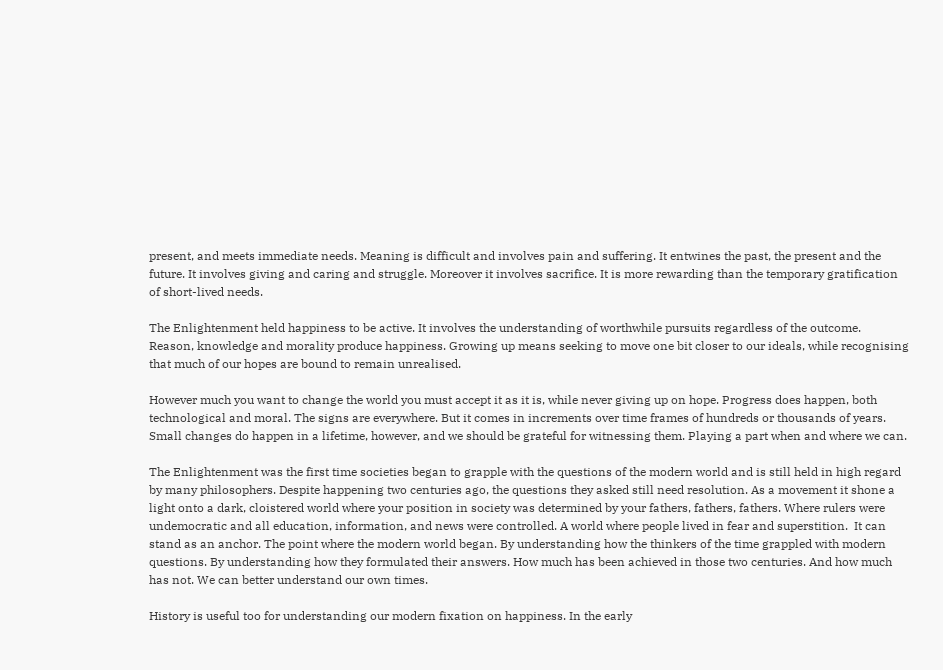present, and meets immediate needs. Meaning is difficult and involves pain and suffering. It entwines the past, the present and the future. It involves giving and caring and struggle. Moreover it involves sacrifice. It is more rewarding than the temporary gratification of short-lived needs.

The Enlightenment held happiness to be active. It involves the understanding of worthwhile pursuits regardless of the outcome.  Reason, knowledge and morality produce happiness. Growing up means seeking to move one bit closer to our ideals, while recognising that much of our hopes are bound to remain unrealised.

However much you want to change the world you must accept it as it is, while never giving up on hope. Progress does happen, both technological and moral. The signs are everywhere. But it comes in increments over time frames of hundreds or thousands of years. Small changes do happen in a lifetime, however, and we should be grateful for witnessing them. Playing a part when and where we can.

The Enlightenment was the first time societies began to grapple with the questions of the modern world and is still held in high regard by many philosophers. Despite happening two centuries ago, the questions they asked still need resolution. As a movement it shone a light onto a dark, cloistered world where your position in society was determined by your fathers, fathers, fathers. Where rulers were undemocratic and all education, information, and news were controlled. A world where people lived in fear and superstition.  It can stand as an anchor. The point where the modern world began. By understanding how the thinkers of the time grappled with modern questions. By understanding how they formulated their answers. How much has been achieved in those two centuries. And how much has not. We can better understand our own times.

History is useful too for understanding our modern fixation on happiness. In the early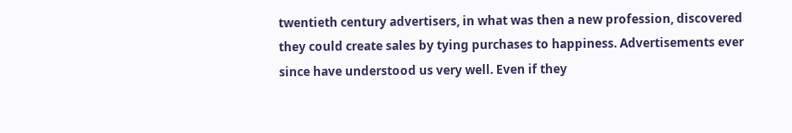twentieth century advertisers, in what was then a new profession, discovered they could create sales by tying purchases to happiness. Advertisements ever since have understood us very well. Even if they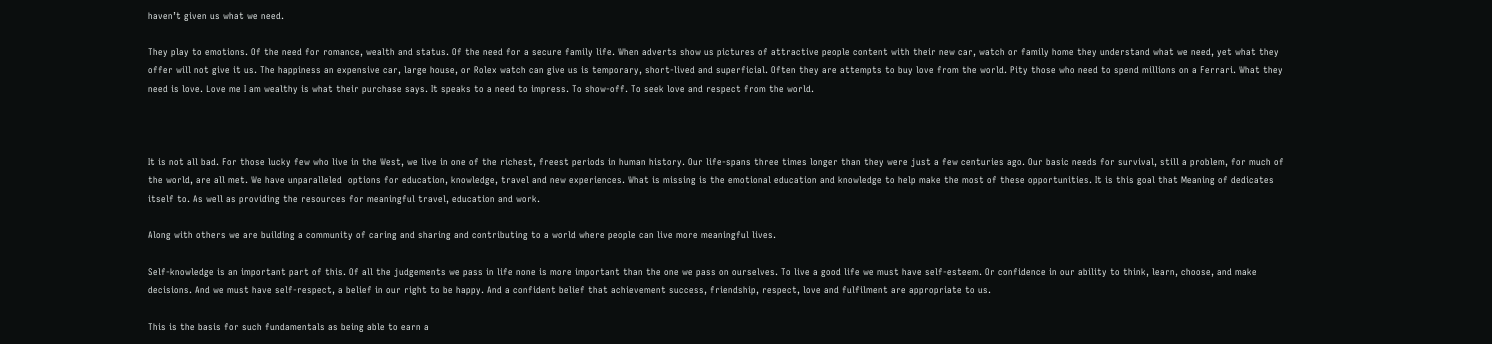haven’t given us what we need.

They play to emotions. Of the need for romance, wealth and status. Of the need for a secure family life. When adverts show us pictures of attractive people content with their new car, watch or family home they understand what we need, yet what they offer will not give it us. The happiness an expensive car, large house, or Rolex watch can give us is temporary, short-lived and superficial. Often they are attempts to buy love from the world. Pity those who need to spend millions on a Ferrari. What they  need is love. Love me I am wealthy is what their purchase says. It speaks to a need to impress. To show-off. To seek love and respect from the world.



It is not all bad. For those lucky few who live in the West, we live in one of the richest, freest periods in human history. Our life-spans three times longer than they were just a few centuries ago. Our basic needs for survival, still a problem, for much of the world, are all met. We have unparalleled  options for education, knowledge, travel and new experiences. What is missing is the emotional education and knowledge to help make the most of these opportunities. It is this goal that Meaning of dedicates itself to. As well as providing the resources for meaningful travel, education and work.

Along with others we are building a community of caring and sharing and contributing to a world where people can live more meaningful lives.

Self-knowledge is an important part of this. Of all the judgements we pass in life none is more important than the one we pass on ourselves. To live a good life we must have self-esteem. Or confidence in our ability to think, learn, choose, and make decisions. And we must have self-respect, a belief in our right to be happy. And a confident belief that achievement success, friendship, respect, love and fulfilment are appropriate to us.

This is the basis for such fundamentals as being able to earn a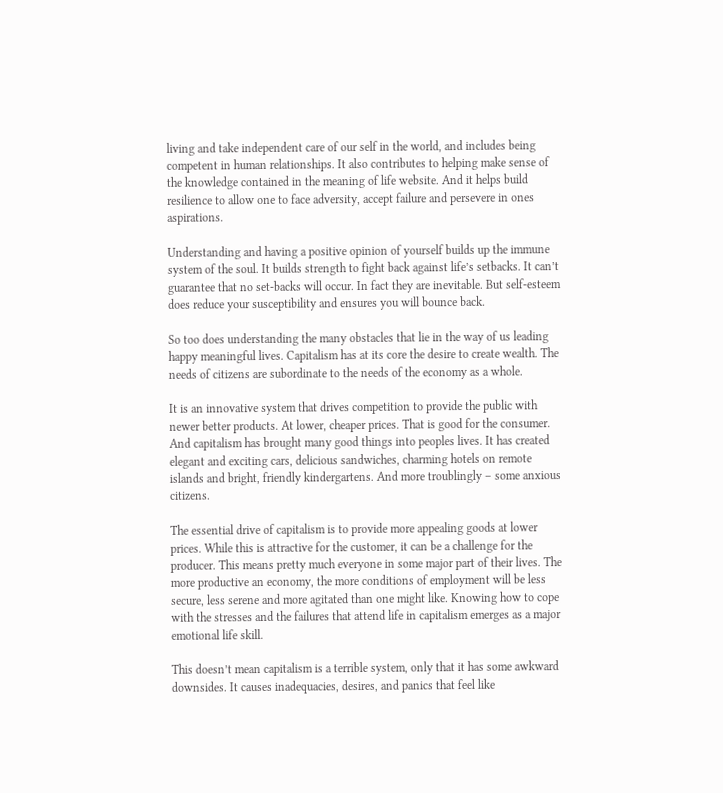living and take independent care of our self in the world, and includes being competent in human relationships. It also contributes to helping make sense of the knowledge contained in the meaning of life website. And it helps build resilience to allow one to face adversity, accept failure and persevere in ones aspirations.

Understanding and having a positive opinion of yourself builds up the immune system of the soul. It builds strength to fight back against life’s setbacks. It can’t guarantee that no set-backs will occur. In fact they are inevitable. But self-esteem does reduce your susceptibility and ensures you will bounce back.

So too does understanding the many obstacles that lie in the way of us leading happy meaningful lives. Capitalism has at its core the desire to create wealth. The needs of citizens are subordinate to the needs of the economy as a whole.

It is an innovative system that drives competition to provide the public with newer better products. At lower, cheaper prices. That is good for the consumer. And capitalism has brought many good things into peoples lives. It has created elegant and exciting cars, delicious sandwiches, charming hotels on remote islands and bright, friendly kindergartens. And more troublingly – some anxious citizens.

The essential drive of capitalism is to provide more appealing goods at lower prices. While this is attractive for the customer, it can be a challenge for the producer. This means pretty much everyone in some major part of their lives. The more productive an economy, the more conditions of employment will be less secure, less serene and more agitated than one might like. Knowing how to cope with the stresses and the failures that attend life in capitalism emerges as a major emotional life skill.

This doesn’t mean capitalism is a terrible system, only that it has some awkward downsides. It causes inadequacies, desires, and panics that feel like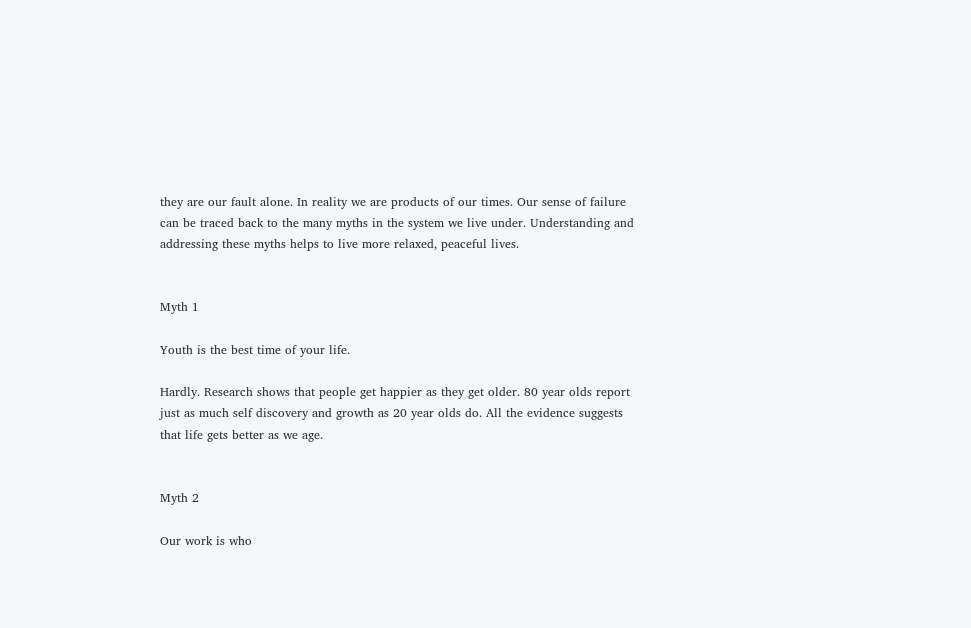they are our fault alone. In reality we are products of our times. Our sense of failure can be traced back to the many myths in the system we live under. Understanding and addressing these myths helps to live more relaxed, peaceful lives.


Myth 1

Youth is the best time of your life.

Hardly. Research shows that people get happier as they get older. 80 year olds report just as much self discovery and growth as 20 year olds do. All the evidence suggests that life gets better as we age.


Myth 2

Our work is who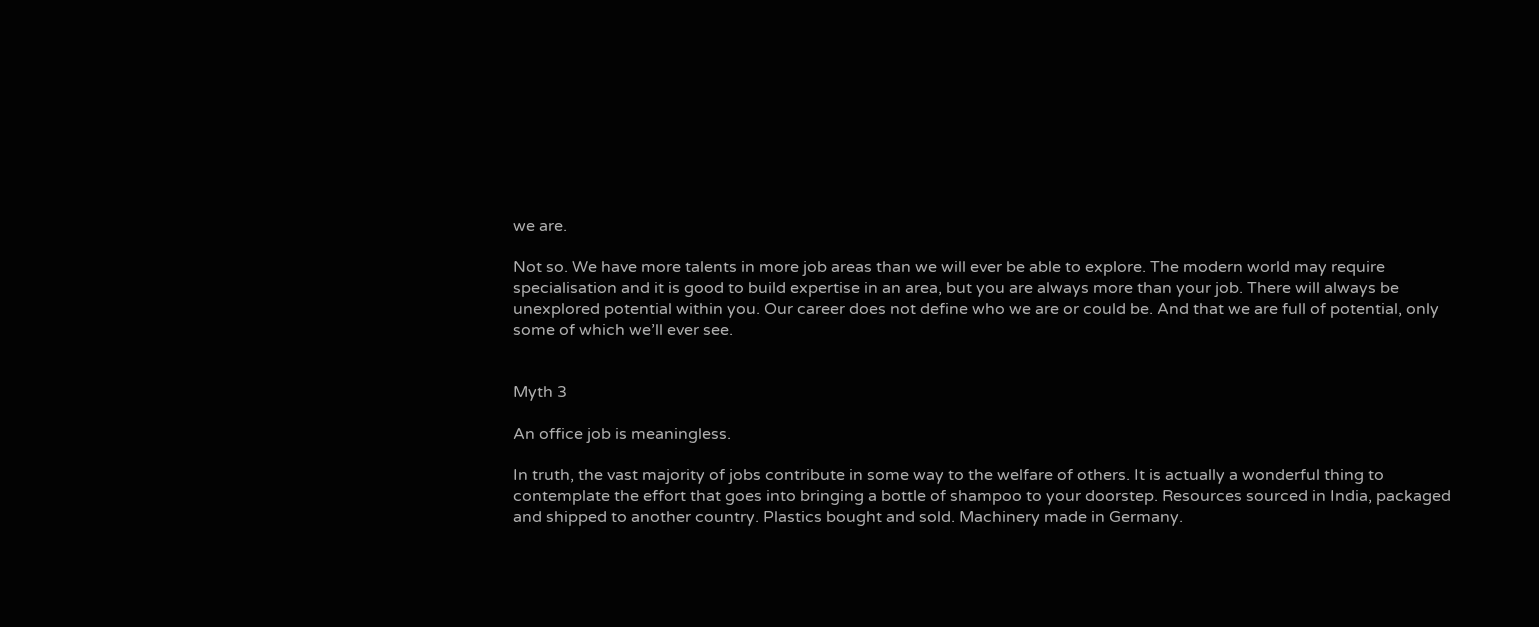we are.

Not so. We have more talents in more job areas than we will ever be able to explore. The modern world may require specialisation and it is good to build expertise in an area, but you are always more than your job. There will always be unexplored potential within you. Our career does not define who we are or could be. And that we are full of potential, only some of which we’ll ever see.


Myth 3

An office job is meaningless.

In truth, the vast majority of jobs contribute in some way to the welfare of others. It is actually a wonderful thing to contemplate the effort that goes into bringing a bottle of shampoo to your doorstep. Resources sourced in India, packaged and shipped to another country. Plastics bought and sold. Machinery made in Germany.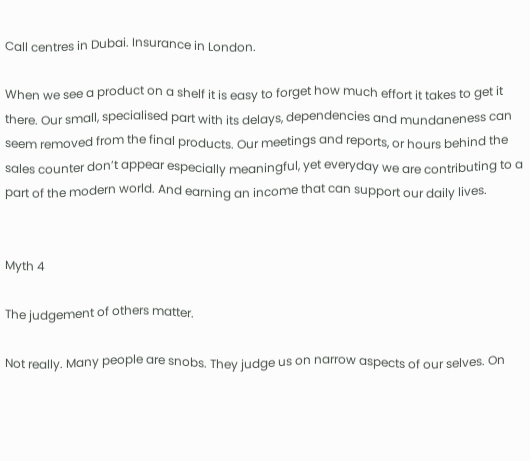Call centres in Dubai. Insurance in London.

When we see a product on a shelf it is easy to forget how much effort it takes to get it there. Our small, specialised part with its delays, dependencies and mundaneness can seem removed from the final products. Our meetings and reports, or hours behind the sales counter don’t appear especially meaningful, yet everyday we are contributing to a part of the modern world. And earning an income that can support our daily lives.


Myth 4

The judgement of others matter.

Not really. Many people are snobs. They judge us on narrow aspects of our selves. On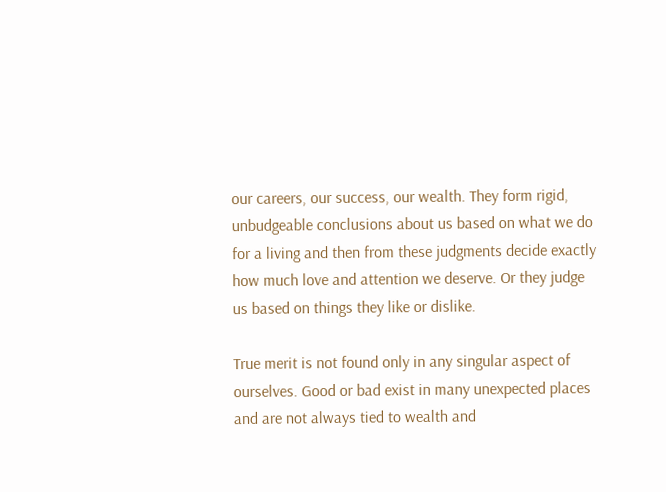our careers, our success, our wealth. They form rigid, unbudgeable conclusions about us based on what we do for a living and then from these judgments decide exactly how much love and attention we deserve. Or they judge us based on things they like or dislike.

True merit is not found only in any singular aspect of ourselves. Good or bad exist in many unexpected places and are not always tied to wealth and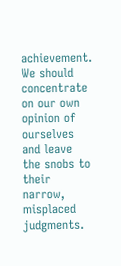achievement. We should concentrate on our own opinion of ourselves and leave the snobs to their narrow, misplaced judgments.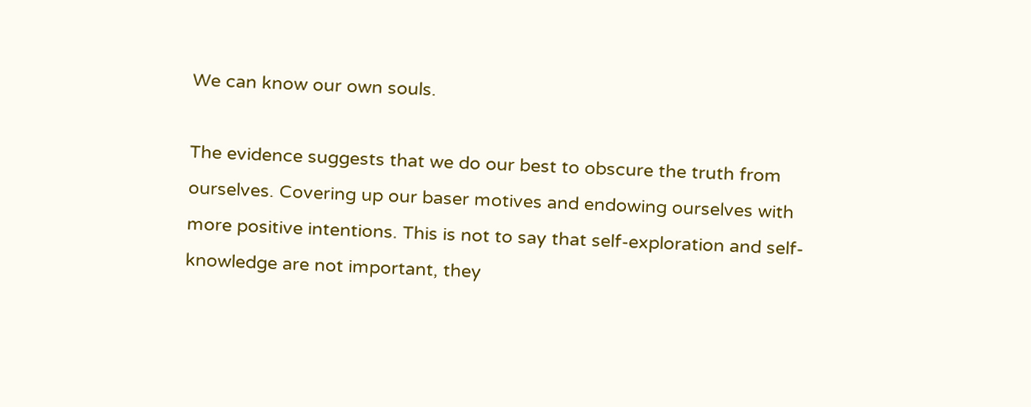We can know our own souls.

The evidence suggests that we do our best to obscure the truth from ourselves. Covering up our baser motives and endowing ourselves with more positive intentions. This is not to say that self-exploration and self-knowledge are not important, they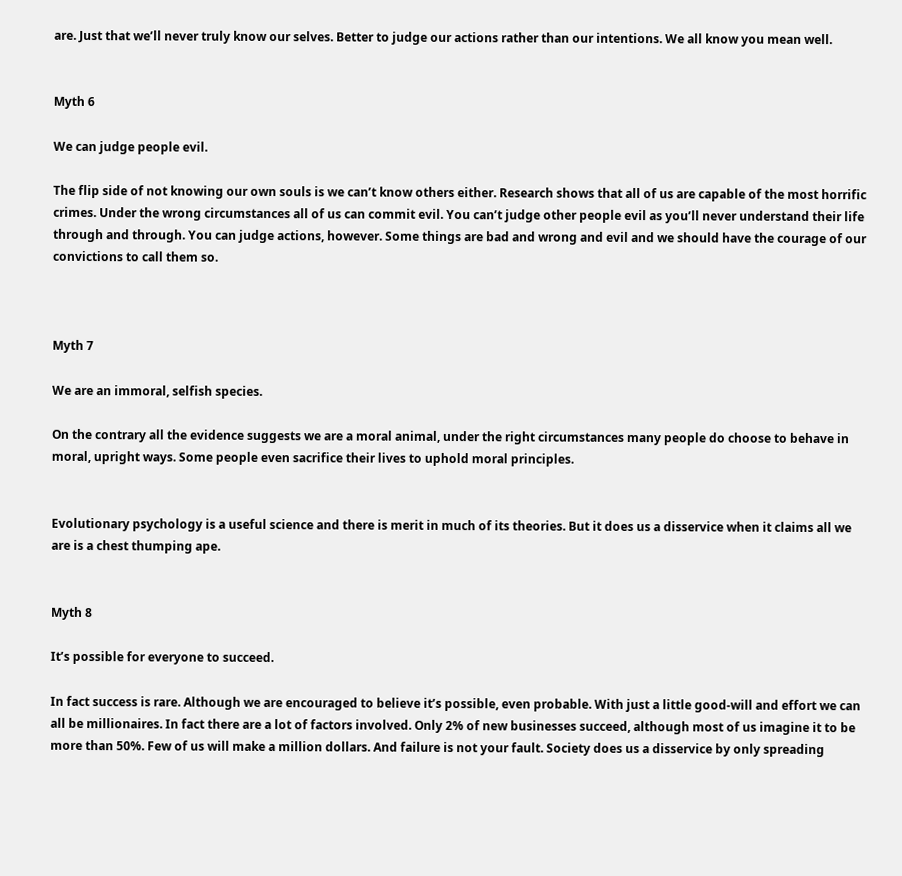are. Just that we’ll never truly know our selves. Better to judge our actions rather than our intentions. We all know you mean well.


Myth 6

We can judge people evil.

The flip side of not knowing our own souls is we can’t know others either. Research shows that all of us are capable of the most horrific crimes. Under the wrong circumstances all of us can commit evil. You can’t judge other people evil as you’ll never understand their life through and through. You can judge actions, however. Some things are bad and wrong and evil and we should have the courage of our convictions to call them so.



Myth 7

We are an immoral, selfish species.

On the contrary all the evidence suggests we are a moral animal, under the right circumstances many people do choose to behave in moral, upright ways. Some people even sacrifice their lives to uphold moral principles.


Evolutionary psychology is a useful science and there is merit in much of its theories. But it does us a disservice when it claims all we are is a chest thumping ape.


Myth 8

It’s possible for everyone to succeed.

In fact success is rare. Although we are encouraged to believe it’s possible, even probable. With just a little good-will and effort we can all be millionaires. In fact there are a lot of factors involved. Only 2% of new businesses succeed, although most of us imagine it to be more than 50%. Few of us will make a million dollars. And failure is not your fault. Society does us a disservice by only spreading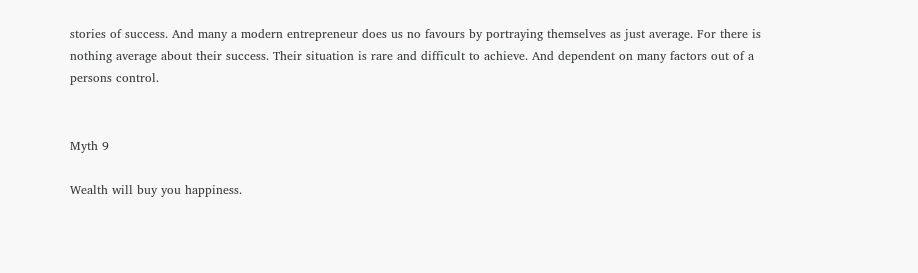stories of success. And many a modern entrepreneur does us no favours by portraying themselves as just average. For there is nothing average about their success. Their situation is rare and difficult to achieve. And dependent on many factors out of a persons control.


Myth 9

Wealth will buy you happiness.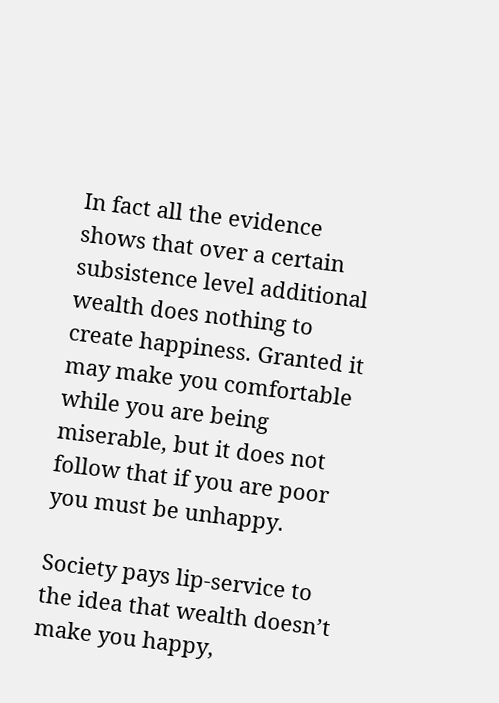In fact all the evidence shows that over a certain subsistence level additional wealth does nothing to create happiness. Granted it may make you comfortable while you are being miserable, but it does not follow that if you are poor you must be unhappy.

Society pays lip-service to the idea that wealth doesn’t make you happy,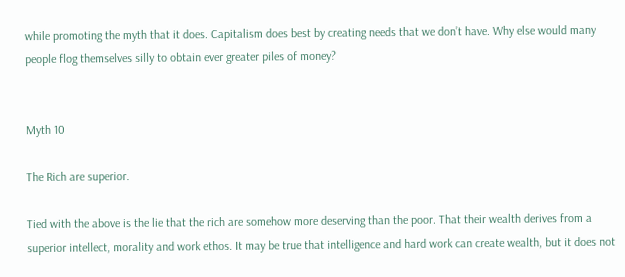while promoting the myth that it does. Capitalism does best by creating needs that we don’t have. Why else would many people flog themselves silly to obtain ever greater piles of money?


Myth 10

The Rich are superior.

Tied with the above is the lie that the rich are somehow more deserving than the poor. That their wealth derives from a superior intellect, morality and work ethos. It may be true that intelligence and hard work can create wealth, but it does not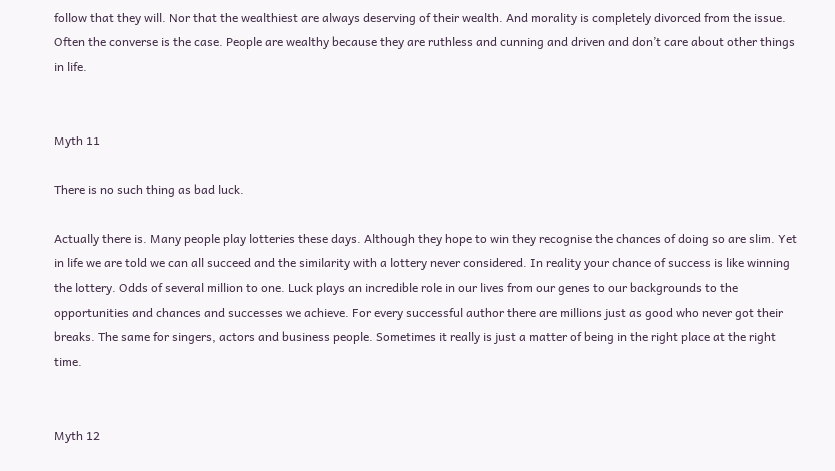follow that they will. Nor that the wealthiest are always deserving of their wealth. And morality is completely divorced from the issue. Often the converse is the case. People are wealthy because they are ruthless and cunning and driven and don’t care about other things in life.


Myth 11

There is no such thing as bad luck.

Actually there is. Many people play lotteries these days. Although they hope to win they recognise the chances of doing so are slim. Yet in life we are told we can all succeed and the similarity with a lottery never considered. In reality your chance of success is like winning the lottery. Odds of several million to one. Luck plays an incredible role in our lives from our genes to our backgrounds to the opportunities and chances and successes we achieve. For every successful author there are millions just as good who never got their breaks. The same for singers, actors and business people. Sometimes it really is just a matter of being in the right place at the right time.


Myth 12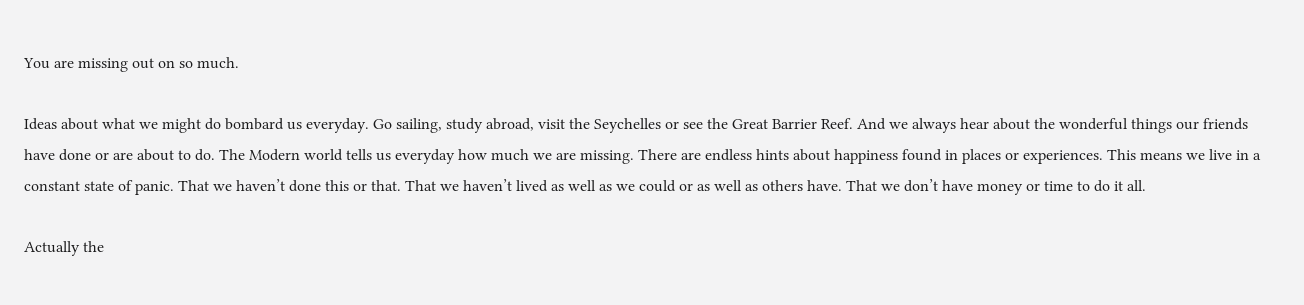You are missing out on so much.

Ideas about what we might do bombard us everyday. Go sailing, study abroad, visit the Seychelles or see the Great Barrier Reef. And we always hear about the wonderful things our friends have done or are about to do. The Modern world tells us everyday how much we are missing. There are endless hints about happiness found in places or experiences. This means we live in a constant state of panic. That we haven’t done this or that. That we haven’t lived as well as we could or as well as others have. That we don’t have money or time to do it all.

Actually the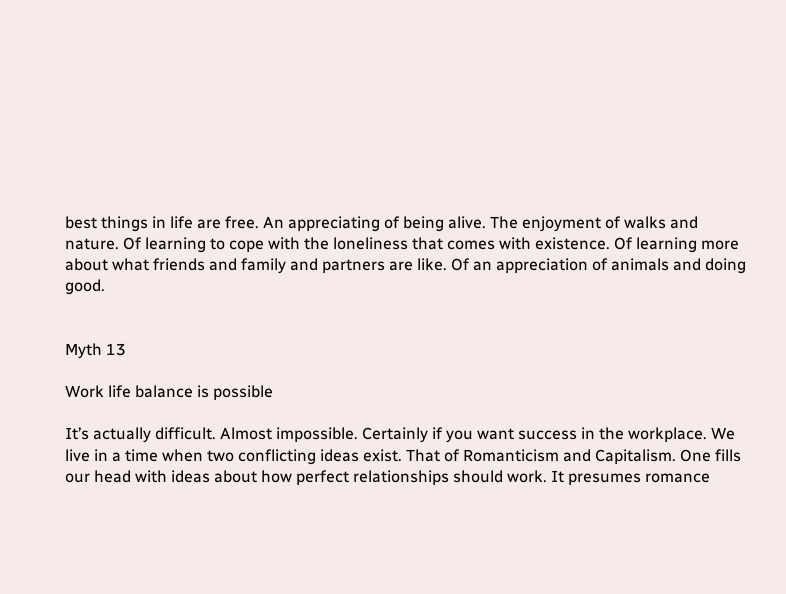best things in life are free. An appreciating of being alive. The enjoyment of walks and nature. Of learning to cope with the loneliness that comes with existence. Of learning more about what friends and family and partners are like. Of an appreciation of animals and doing good.


Myth 13

Work life balance is possible

It’s actually difficult. Almost impossible. Certainly if you want success in the workplace. We live in a time when two conflicting ideas exist. That of Romanticism and Capitalism. One fills our head with ideas about how perfect relationships should work. It presumes romance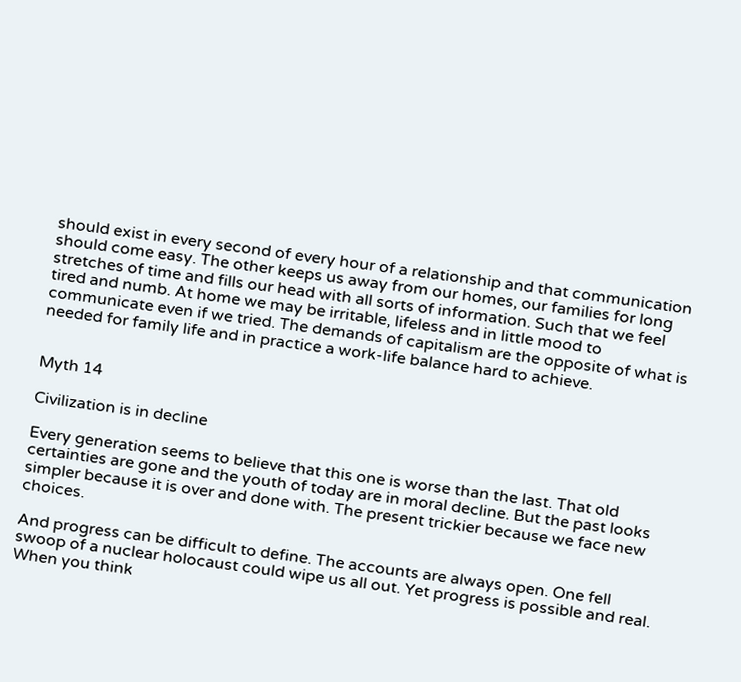should exist in every second of every hour of a relationship and that communication should come easy. The other keeps us away from our homes, our families for long stretches of time and fills our head with all sorts of information. Such that we feel tired and numb. At home we may be irritable, lifeless and in little mood to communicate even if we tried. The demands of capitalism are the opposite of what is needed for family life and in practice a work-life balance hard to achieve.


Myth 14

Civilization is in decline

Every generation seems to believe that this one is worse than the last. That old certainties are gone and the youth of today are in moral decline. But the past looks simpler because it is over and done with. The present trickier because we face new choices.

And progress can be difficult to define. The accounts are always open. One fell swoop of a nuclear holocaust could wipe us all out. Yet progress is possible and real. When you think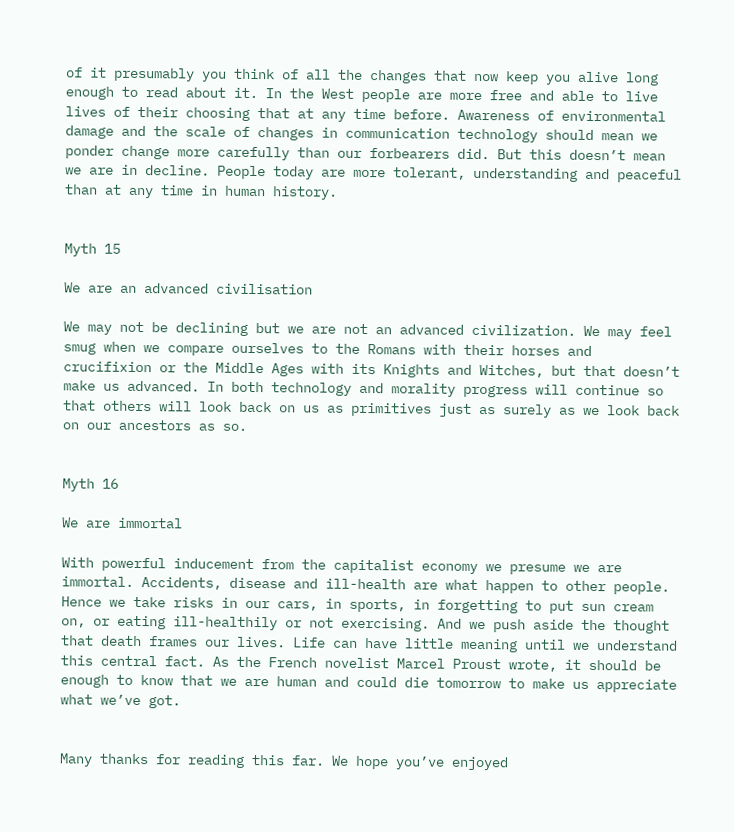of it presumably you think of all the changes that now keep you alive long enough to read about it. In the West people are more free and able to live lives of their choosing that at any time before. Awareness of environmental damage and the scale of changes in communication technology should mean we ponder change more carefully than our forbearers did. But this doesn’t mean we are in decline. People today are more tolerant, understanding and peaceful than at any time in human history.


Myth 15

We are an advanced civilisation

We may not be declining but we are not an advanced civilization. We may feel smug when we compare ourselves to the Romans with their horses and crucifixion or the Middle Ages with its Knights and Witches, but that doesn’t make us advanced. In both technology and morality progress will continue so that others will look back on us as primitives just as surely as we look back on our ancestors as so.


Myth 16

We are immortal

With powerful inducement from the capitalist economy we presume we are immortal. Accidents, disease and ill-health are what happen to other people. Hence we take risks in our cars, in sports, in forgetting to put sun cream on, or eating ill-healthily or not exercising. And we push aside the thought that death frames our lives. Life can have little meaning until we understand this central fact. As the French novelist Marcel Proust wrote, it should be enough to know that we are human and could die tomorrow to make us appreciate what we’ve got.


Many thanks for reading this far. We hope you’ve enjoyed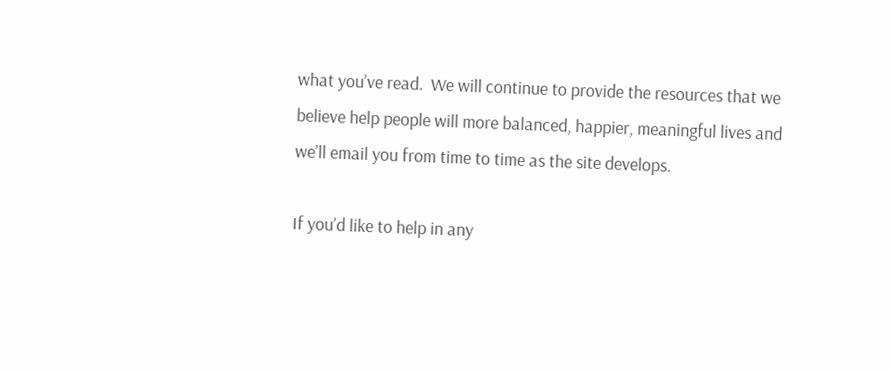what you’ve read.  We will continue to provide the resources that we believe help people will more balanced, happier, meaningful lives and we’ll email you from time to time as the site develops.

If you’d like to help in any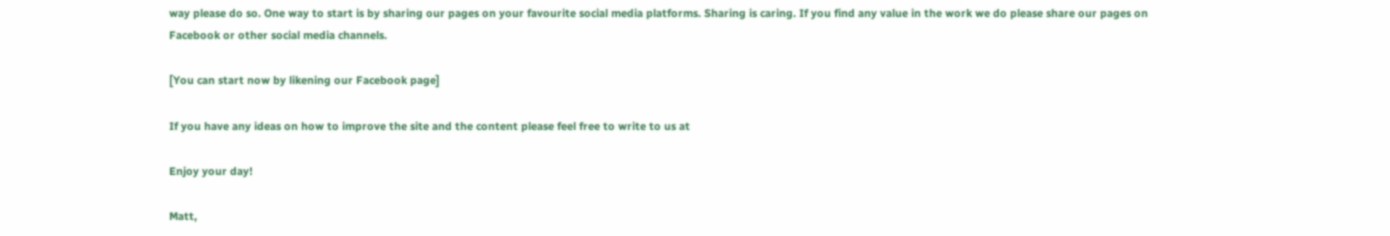way please do so. One way to start is by sharing our pages on your favourite social media platforms. Sharing is caring. If you find any value in the work we do please share our pages on Facebook or other social media channels.

[You can start now by likening our Facebook page]

If you have any ideas on how to improve the site and the content please feel free to write to us at

Enjoy your day!

Matt,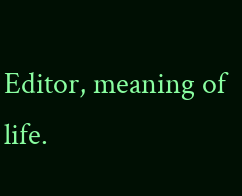Editor, meaning of life.